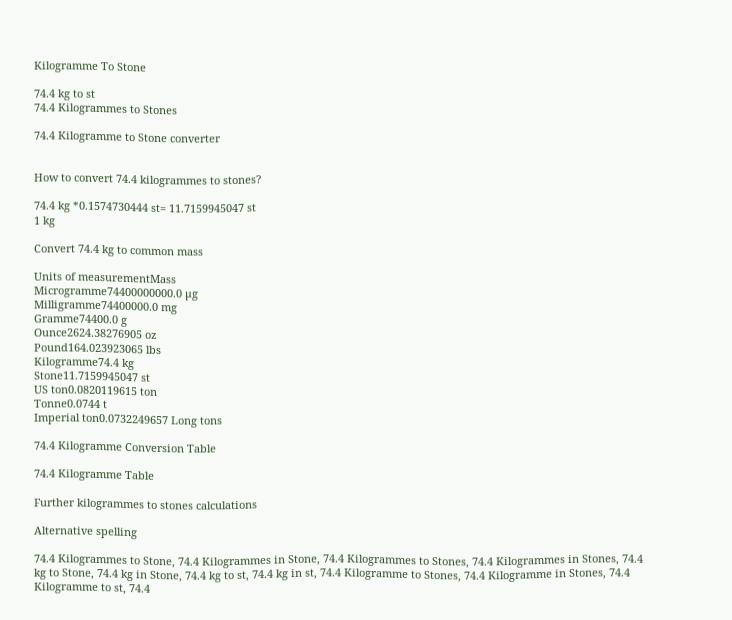Kilogramme To Stone

74.4 kg to st
74.4 Kilogrammes to Stones

74.4 Kilogramme to Stone converter


How to convert 74.4 kilogrammes to stones?

74.4 kg *0.1574730444 st= 11.7159945047 st
1 kg

Convert 74.4 kg to common mass

Units of measurementMass
Microgramme74400000000.0 µg
Milligramme74400000.0 mg
Gramme74400.0 g
Ounce2624.38276905 oz
Pound164.023923065 lbs
Kilogramme74.4 kg
Stone11.7159945047 st
US ton0.0820119615 ton
Tonne0.0744 t
Imperial ton0.0732249657 Long tons

74.4 Kilogramme Conversion Table

74.4 Kilogramme Table

Further kilogrammes to stones calculations

Alternative spelling

74.4 Kilogrammes to Stone, 74.4 Kilogrammes in Stone, 74.4 Kilogrammes to Stones, 74.4 Kilogrammes in Stones, 74.4 kg to Stone, 74.4 kg in Stone, 74.4 kg to st, 74.4 kg in st, 74.4 Kilogramme to Stones, 74.4 Kilogramme in Stones, 74.4 Kilogramme to st, 74.4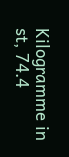Kilogramme in st, 74.4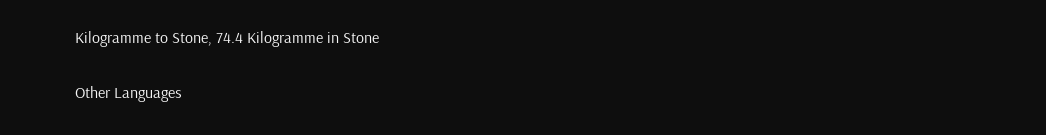Kilogramme to Stone, 74.4 Kilogramme in Stone

Other Languages